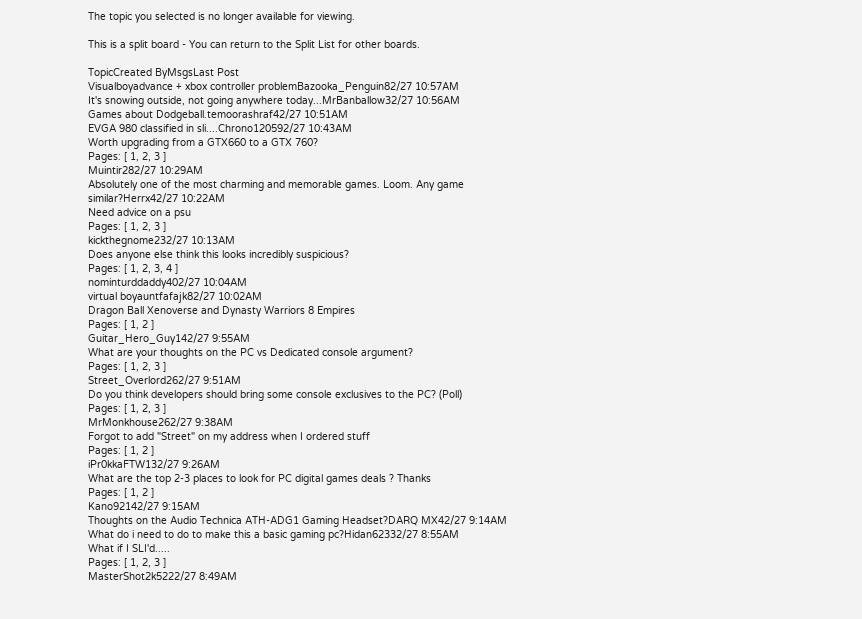The topic you selected is no longer available for viewing.

This is a split board - You can return to the Split List for other boards.

TopicCreated ByMsgsLast Post
Visualboyadvance + xbox controller problemBazooka_Penguin82/27 10:57AM
It's snowing outside, not going anywhere today...MrBanballow32/27 10:56AM
Games about Dodgeball.temoorashraf42/27 10:51AM
EVGA 980 classified in sli....Chrono120592/27 10:43AM
Worth upgrading from a GTX660 to a GTX 760?
Pages: [ 1, 2, 3 ]
Muintir282/27 10:29AM
Absolutely one of the most charming and memorable games. Loom. Any game similar?Herrx42/27 10:22AM
Need advice on a psu
Pages: [ 1, 2, 3 ]
kickthegnome232/27 10:13AM
Does anyone else think this looks incredibly suspicious?
Pages: [ 1, 2, 3, 4 ]
nominturddaddy402/27 10:04AM
virtual boyauntfafajk82/27 10:02AM
Dragon Ball Xenoverse and Dynasty Warriors 8 Empires
Pages: [ 1, 2 ]
Guitar_Hero_Guy142/27 9:55AM
What are your thoughts on the PC vs Dedicated console argument?
Pages: [ 1, 2, 3 ]
Street_Overlord262/27 9:51AM
Do you think developers should bring some console exclusives to the PC? (Poll)
Pages: [ 1, 2, 3 ]
MrMonkhouse262/27 9:38AM
Forgot to add "Street" on my address when I ordered stuff
Pages: [ 1, 2 ]
iPr0kkaFTW132/27 9:26AM
What are the top 2-3 places to look for PC digital games deals ? Thanks
Pages: [ 1, 2 ]
Kano92142/27 9:15AM
Thoughts on the Audio Technica ATH-ADG1 Gaming Headset?DARQ MX42/27 9:14AM
What do i need to do to make this a basic gaming pc?Hidan62332/27 8:55AM
What if I SLI'd.....
Pages: [ 1, 2, 3 ]
MasterShot2k5222/27 8:49AM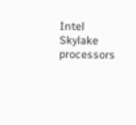Intel Skylake processors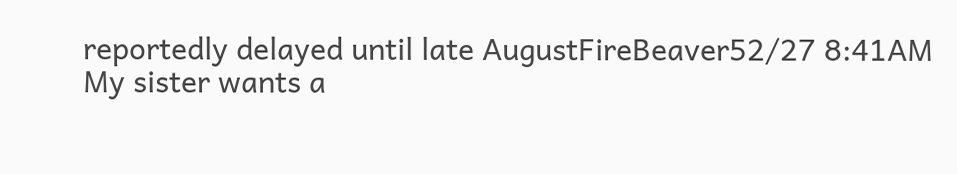reportedly delayed until late AugustFireBeaver52/27 8:41AM
My sister wants a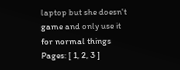laptop but she doesn't game and only use it for normal things
Pages: [ 1, 2, 3 ]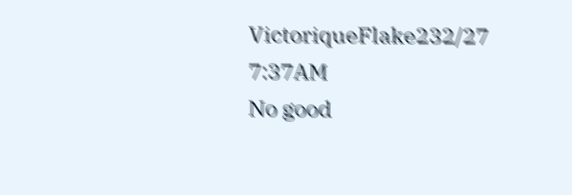VictoriqueFlake232/27 7:37AM
No good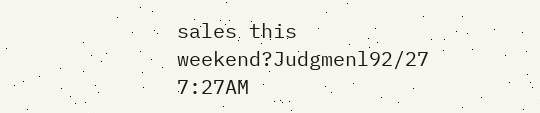sales this weekend?Judgmenl92/27 7:27AM